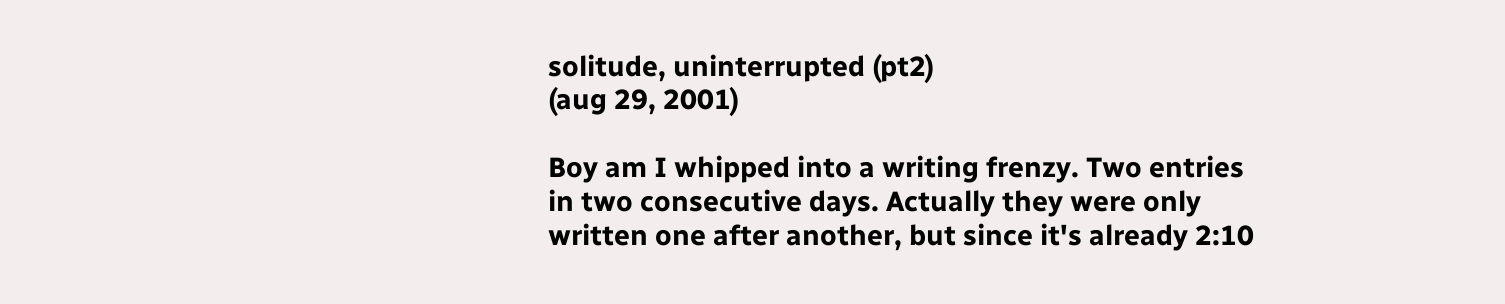solitude, uninterrupted (pt2)
(aug 29, 2001)

Boy am I whipped into a writing frenzy. Two entries in two consecutive days. Actually they were only written one after another, but since it's already 2:10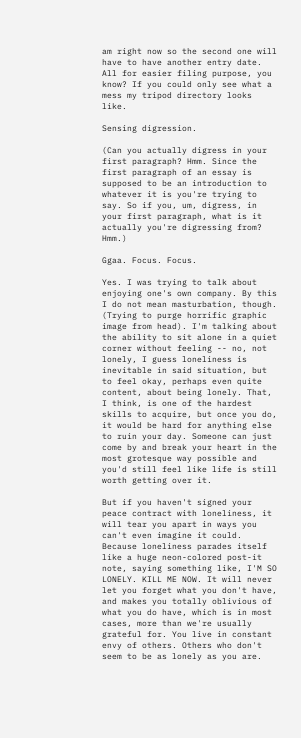am right now so the second one will have to have another entry date. All for easier filing purpose, you know? If you could only see what a mess my tripod directory looks like.

Sensing digression.

(Can you actually digress in your first paragraph? Hmm. Since the first paragraph of an essay is supposed to be an introduction to whatever it is you're trying to say. So if you, um, digress, in your first paragraph, what is it actually you're digressing from? Hmm.)

Ggaa. Focus. Focus.

Yes. I was trying to talk about enjoying one's own company. By this I do not mean masturbation, though. (Trying to purge horrific graphic image from head). I'm talking about the ability to sit alone in a quiet corner without feeling -- no, not lonely, I guess loneliness is inevitable in said situation, but to feel okay, perhaps even quite content, about being lonely. That, I think, is one of the hardest skills to acquire, but once you do, it would be hard for anything else to ruin your day. Someone can just come by and break your heart in the most grotesque way possible and you'd still feel like life is still worth getting over it.

But if you haven't signed your peace contract with loneliness, it will tear you apart in ways you can't even imagine it could. Because loneliness parades itself like a huge neon-colored post-it note, saying something like, I'M SO LONELY. KILL ME NOW. It will never let you forget what you don't have, and makes you totally oblivious of what you do have, which is in most cases, more than we're usually grateful for. You live in constant envy of others. Others who don't seem to be as lonely as you are.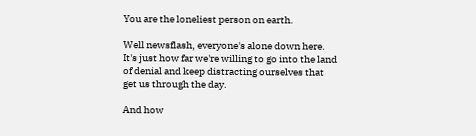You are the loneliest person on earth.

Well newsflash, everyone's alone down here. It's just how far we're willing to go into the land of denial and keep distracting ourselves that get us through the day.

And how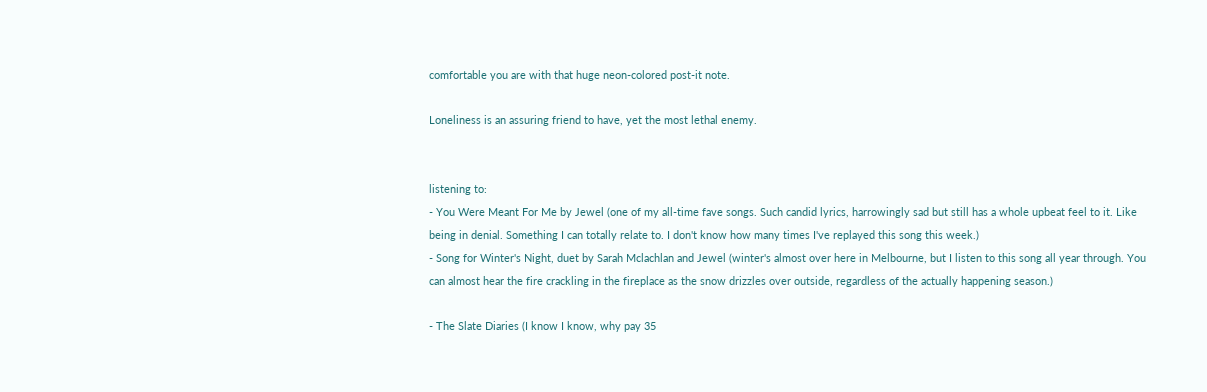comfortable you are with that huge neon-colored post-it note.

Loneliness is an assuring friend to have, yet the most lethal enemy.


listening to:
- You Were Meant For Me by Jewel (one of my all-time fave songs. Such candid lyrics, harrowingly sad but still has a whole upbeat feel to it. Like being in denial. Something I can totally relate to. I don't know how many times I've replayed this song this week.)
- Song for Winter's Night, duet by Sarah Mclachlan and Jewel (winter's almost over here in Melbourne, but I listen to this song all year through. You can almost hear the fire crackling in the fireplace as the snow drizzles over outside, regardless of the actually happening season.)

- The Slate Diaries (I know I know, why pay 35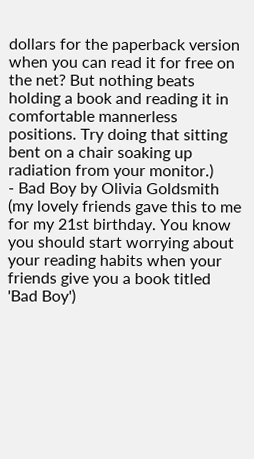dollars for the paperback version when you can read it for free on the net? But nothing beats holding a book and reading it in comfortable mannerless positions. Try doing that sitting bent on a chair soaking up radiation from your monitor.)
- Bad Boy by Olivia Goldsmith (my lovely friends gave this to me for my 21st birthday. You know you should start worrying about your reading habits when your friends give you a book titled 'Bad Boy')